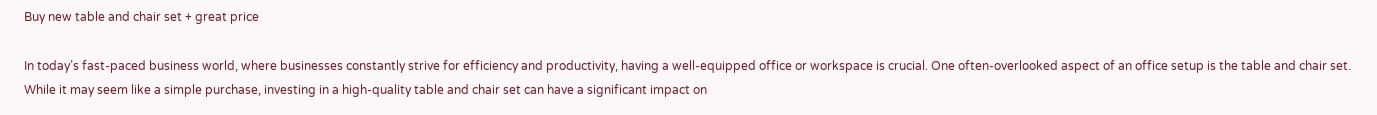Buy new table and chair set + great price

In today’s fast-paced business world, where businesses constantly strive for efficiency and productivity, having a well-equipped office or workspace is crucial. One often-overlooked aspect of an office setup is the table and chair set. While it may seem like a simple purchase, investing in a high-quality table and chair set can have a significant impact on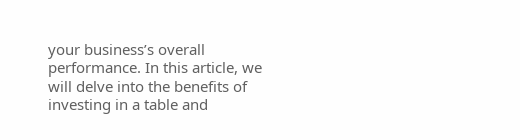your business’s overall performance. In this article, we will delve into the benefits of investing in a table and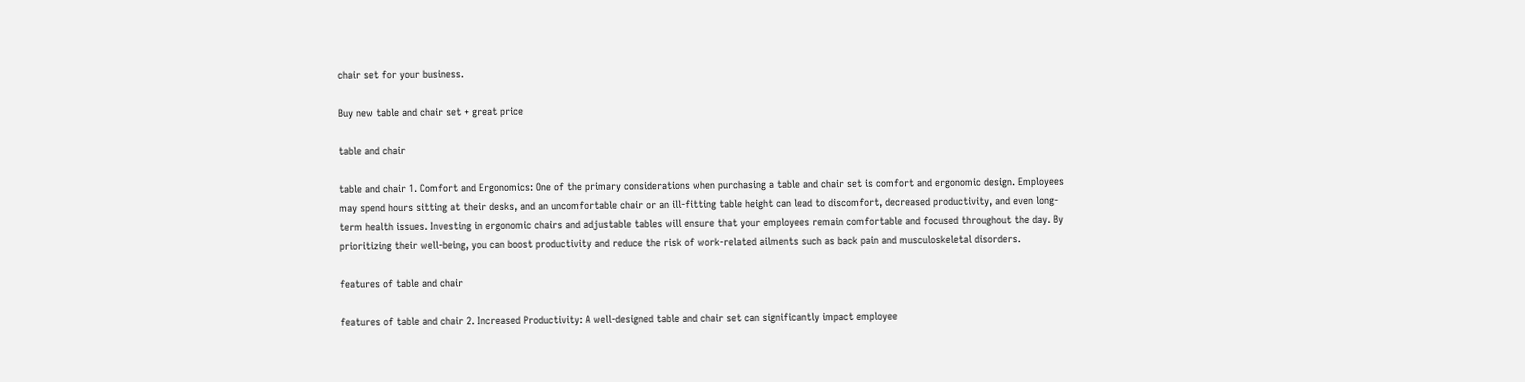chair set for your business.

Buy new table and chair set + great price

table and chair

table and chair 1. Comfort and Ergonomics: One of the primary considerations when purchasing a table and chair set is comfort and ergonomic design. Employees may spend hours sitting at their desks, and an uncomfortable chair or an ill-fitting table height can lead to discomfort, decreased productivity, and even long-term health issues. Investing in ergonomic chairs and adjustable tables will ensure that your employees remain comfortable and focused throughout the day. By prioritizing their well-being, you can boost productivity and reduce the risk of work-related ailments such as back pain and musculoskeletal disorders.

features of table and chair

features of table and chair 2. Increased Productivity: A well-designed table and chair set can significantly impact employee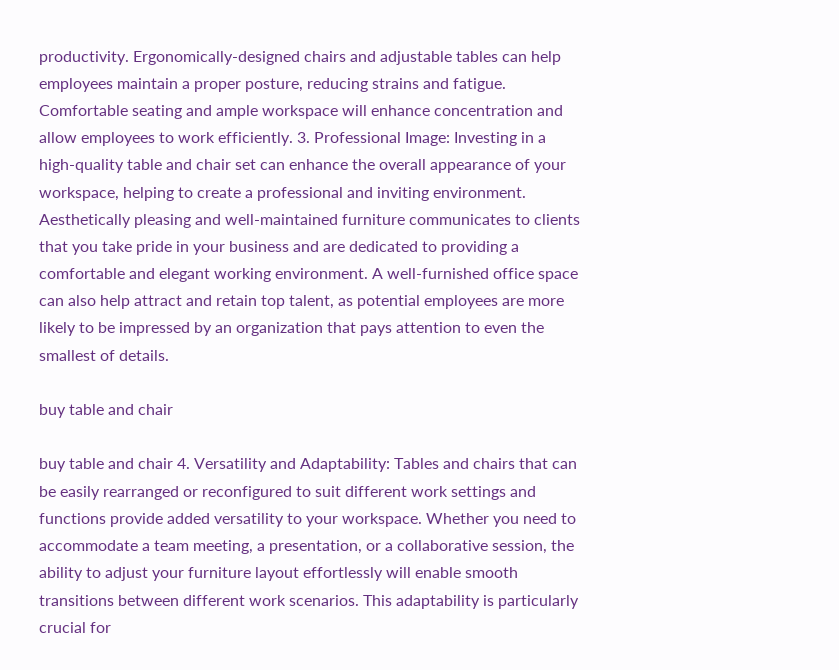productivity. Ergonomically-designed chairs and adjustable tables can help employees maintain a proper posture, reducing strains and fatigue. Comfortable seating and ample workspace will enhance concentration and allow employees to work efficiently. 3. Professional Image: Investing in a high-quality table and chair set can enhance the overall appearance of your workspace, helping to create a professional and inviting environment. Aesthetically pleasing and well-maintained furniture communicates to clients that you take pride in your business and are dedicated to providing a comfortable and elegant working environment. A well-furnished office space can also help attract and retain top talent, as potential employees are more likely to be impressed by an organization that pays attention to even the smallest of details.

buy table and chair

buy table and chair 4. Versatility and Adaptability: Tables and chairs that can be easily rearranged or reconfigured to suit different work settings and functions provide added versatility to your workspace. Whether you need to accommodate a team meeting, a presentation, or a collaborative session, the ability to adjust your furniture layout effortlessly will enable smooth transitions between different work scenarios. This adaptability is particularly crucial for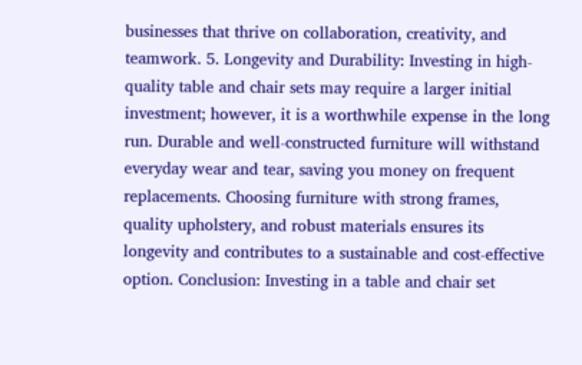businesses that thrive on collaboration, creativity, and teamwork. 5. Longevity and Durability: Investing in high-quality table and chair sets may require a larger initial investment; however, it is a worthwhile expense in the long run. Durable and well-constructed furniture will withstand everyday wear and tear, saving you money on frequent replacements. Choosing furniture with strong frames, quality upholstery, and robust materials ensures its longevity and contributes to a sustainable and cost-effective option. Conclusion: Investing in a table and chair set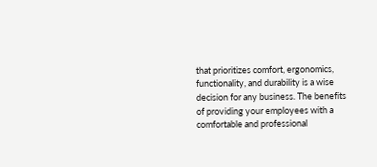that prioritizes comfort, ergonomics, functionality, and durability is a wise decision for any business. The benefits of providing your employees with a comfortable and professional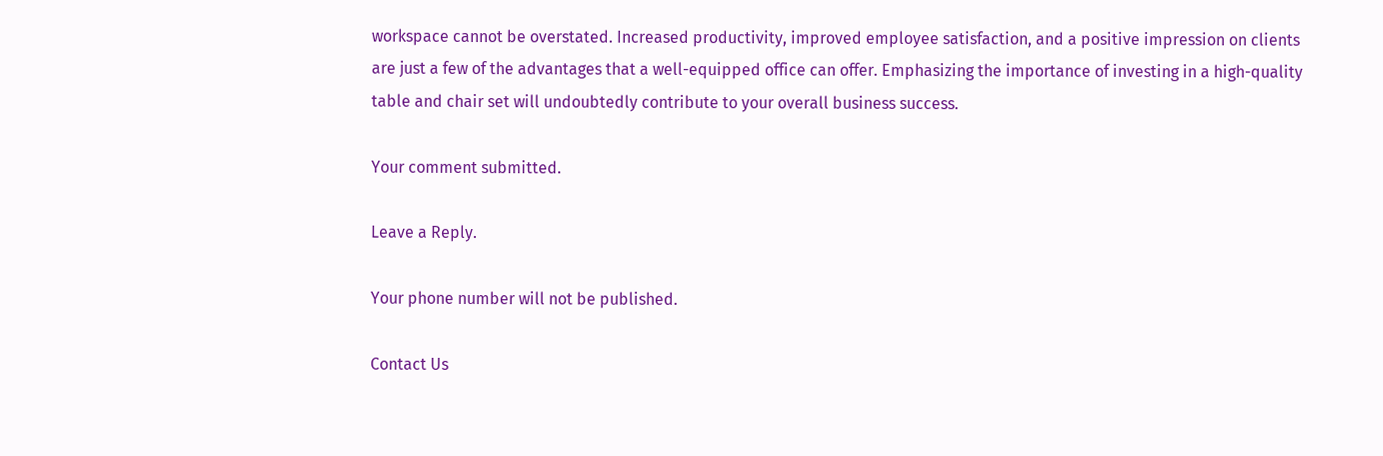workspace cannot be overstated. Increased productivity, improved employee satisfaction, and a positive impression on clients are just a few of the advantages that a well-equipped office can offer. Emphasizing the importance of investing in a high-quality table and chair set will undoubtedly contribute to your overall business success.

Your comment submitted.

Leave a Reply.

Your phone number will not be published.

Contact Us